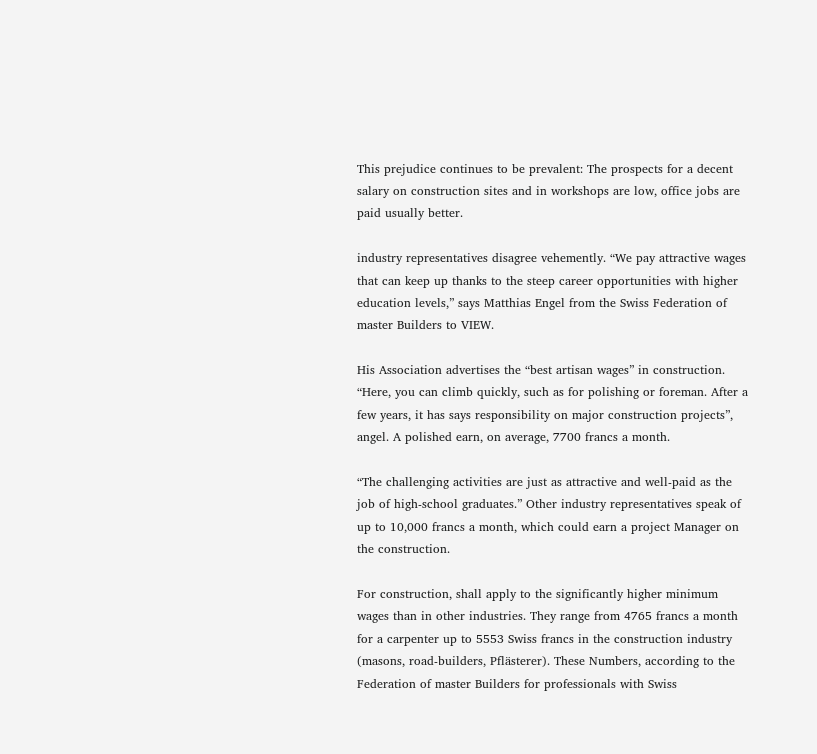This prejudice continues to be prevalent: The prospects for a decent salary on construction sites and in workshops are low, office jobs are paid usually better.

industry representatives disagree vehemently. “We pay attractive wages that can keep up thanks to the steep career opportunities with higher education levels,” says Matthias Engel from the Swiss Federation of master Builders to VIEW.

His Association advertises the “best artisan wages” in construction. “Here, you can climb quickly, such as for polishing or foreman. After a few years, it has says responsibility on major construction projects”, angel. A polished earn, on average, 7700 francs a month.

“The challenging activities are just as attractive and well-paid as the job of high-school graduates.” Other industry representatives speak of up to 10,000 francs a month, which could earn a project Manager on the construction.

For construction, shall apply to the significantly higher minimum wages than in other industries. They range from 4765 francs a month for a carpenter up to 5553 Swiss francs in the construction industry (masons, road-builders, Pflästerer). These Numbers, according to the Federation of master Builders for professionals with Swiss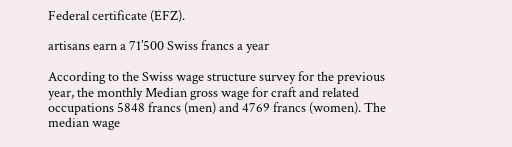Federal certificate (EFZ).

artisans earn a 71’500 Swiss francs a year

According to the Swiss wage structure survey for the previous year, the monthly Median gross wage for craft and related occupations 5848 francs (men) and 4769 francs (women). The median wage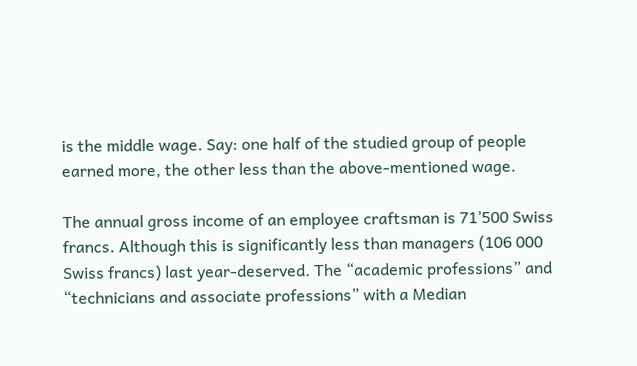is the middle wage. Say: one half of the studied group of people earned more, the other less than the above-mentioned wage.

The annual gross income of an employee craftsman is 71’500 Swiss francs. Although this is significantly less than managers (106 000 Swiss francs) last year-deserved. The “academic professions” and “technicians and associate professions” with a Median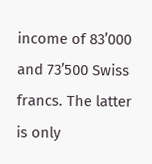income of 83’000 and 73’500 Swiss francs. The latter is only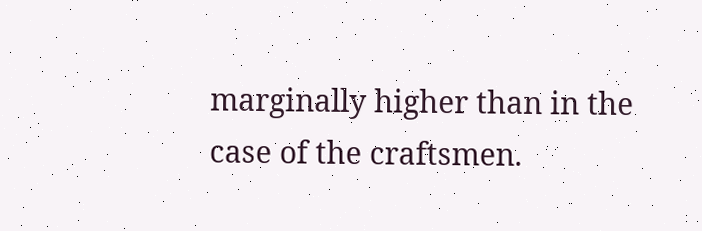marginally higher than in the case of the craftsmen.